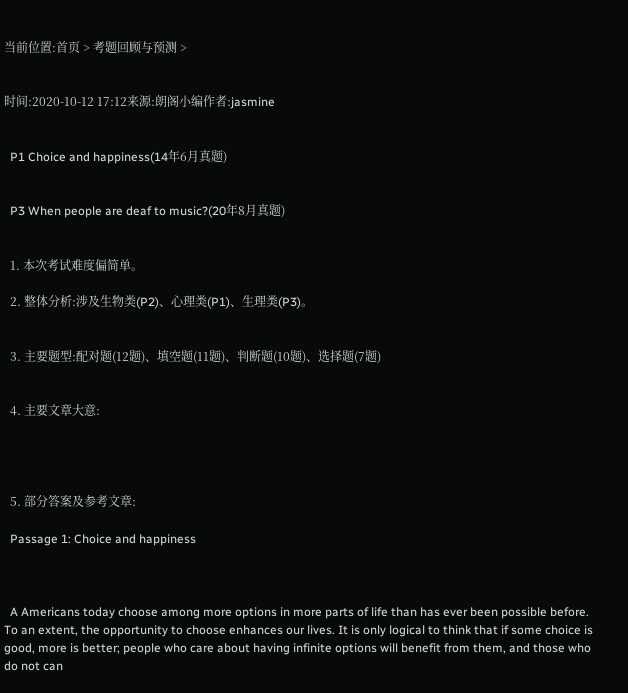当前位置:首页 > 考题回顾与预测 >


时间:2020-10-12 17:12来源:朗阁小编作者:jasmine


  P1 Choice and happiness(14年6月真题)


  P3 When people are deaf to music?(20年8月真题)


  1. 本次考试难度偏简单。

  2. 整体分析:涉及生物类(P2)、心理类(P1)、生理类(P3)。


  3. 主要题型:配对题(12题)、填空题(11题)、判断题(10题)、选择题(7题)


  4. 主要文章大意:




  5. 部分答案及参考文章:

  Passage 1: Choice and happiness



  A Americans today choose among more options in more parts of life than has ever been possible before. To an extent, the opportunity to choose enhances our lives. It is only logical to think that if some choice is good, more is better; people who care about having infinite options will benefit from them, and those who do not can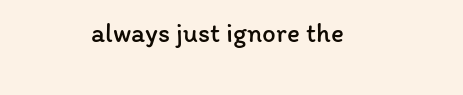always just ignore the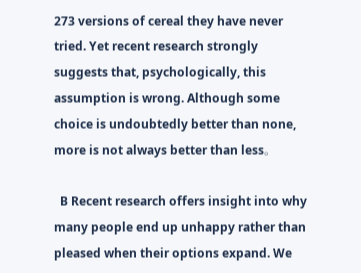273 versions of cereal they have never tried. Yet recent research strongly suggests that, psychologically, this assumption is wrong. Although some choice is undoubtedly better than none, more is not always better than less。

  B Recent research offers insight into why many people end up unhappy rather than pleased when their options expand. We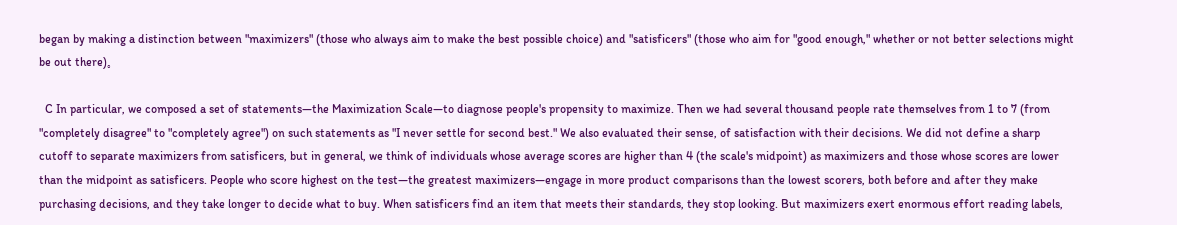began by making a distinction between "maximizers" (those who always aim to make the best possible choice) and "satisficers" (those who aim for "good enough," whether or not better selections might be out there)。

  C In particular, we composed a set of statements—the Maximization Scale—to diagnose people's propensity to maximize. Then we had several thousand people rate themselves from 1 to 7 (from "completely disagree" to "completely agree") on such statements as "I never settle for second best." We also evaluated their sense, of satisfaction with their decisions. We did not define a sharp cutoff to separate maximizers from satisficers, but in general, we think of individuals whose average scores are higher than 4 (the scale's midpoint) as maximizers and those whose scores are lower than the midpoint as satisficers. People who score highest on the test—the greatest maximizers—engage in more product comparisons than the lowest scorers, both before and after they make purchasing decisions, and they take longer to decide what to buy. When satisficers find an item that meets their standards, they stop looking. But maximizers exert enormous effort reading labels,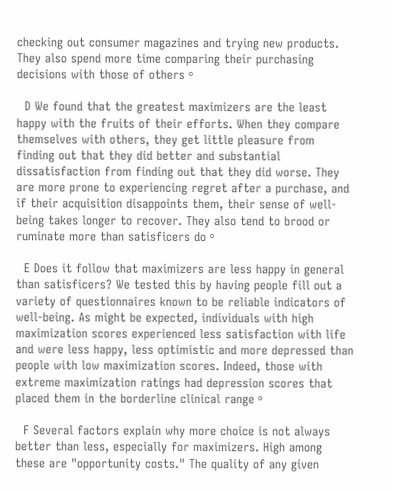checking out consumer magazines and trying new products. They also spend more time comparing their purchasing decisions with those of others。

  D We found that the greatest maximizers are the least happy with the fruits of their efforts. When they compare themselves with others, they get little pleasure from finding out that they did better and substantial dissatisfaction from finding out that they did worse. They are more prone to experiencing regret after a purchase, and if their acquisition disappoints them, their sense of well-being takes longer to recover. They also tend to brood or ruminate more than satisficers do。

  E Does it follow that maximizers are less happy in general than satisficers? We tested this by having people fill out a variety of questionnaires known to be reliable indicators of well-being. As might be expected, individuals with high maximization scores experienced less satisfaction with life and were less happy, less optimistic and more depressed than people with low maximization scores. Indeed, those with extreme maximization ratings had depression scores that placed them in the borderline clinical range。

  F Several factors explain why more choice is not always better than less, especially for maximizers. High among these are "opportunity costs." The quality of any given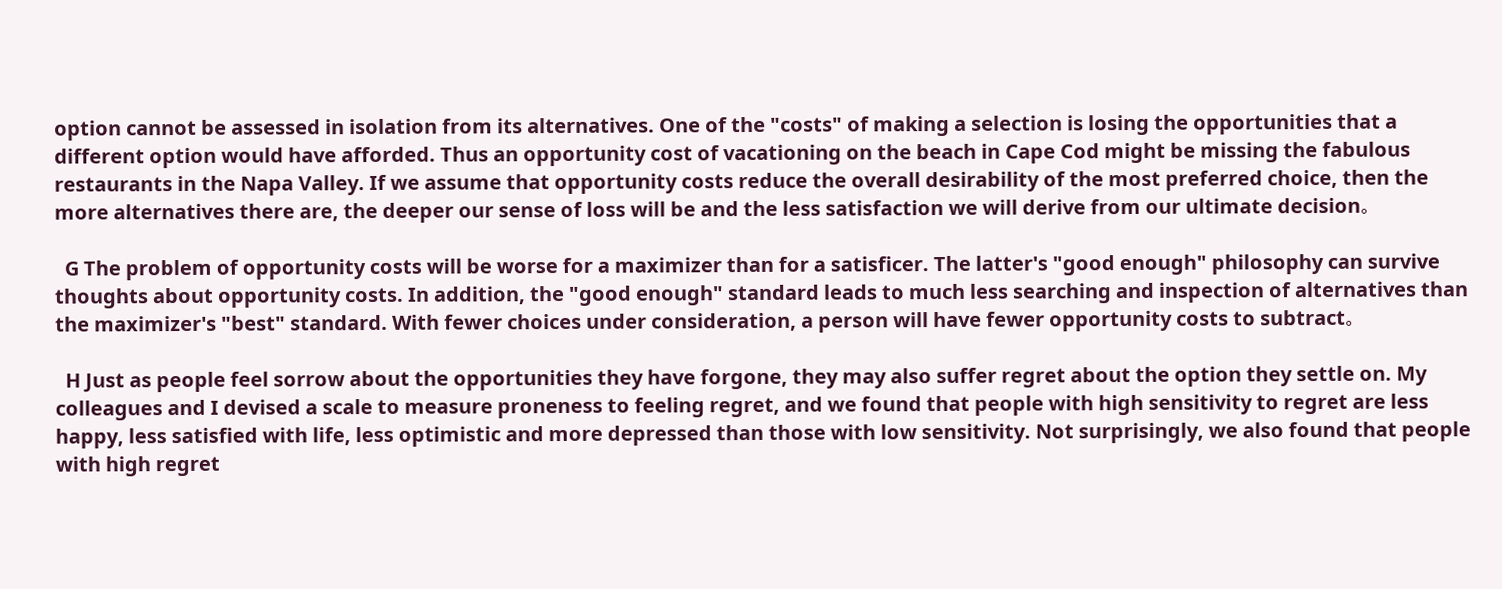option cannot be assessed in isolation from its alternatives. One of the "costs" of making a selection is losing the opportunities that a different option would have afforded. Thus an opportunity cost of vacationing on the beach in Cape Cod might be missing the fabulous restaurants in the Napa Valley. If we assume that opportunity costs reduce the overall desirability of the most preferred choice, then the more alternatives there are, the deeper our sense of loss will be and the less satisfaction we will derive from our ultimate decision。

  G The problem of opportunity costs will be worse for a maximizer than for a satisficer. The latter's "good enough" philosophy can survive thoughts about opportunity costs. In addition, the "good enough" standard leads to much less searching and inspection of alternatives than the maximizer's "best" standard. With fewer choices under consideration, a person will have fewer opportunity costs to subtract。

  H Just as people feel sorrow about the opportunities they have forgone, they may also suffer regret about the option they settle on. My colleagues and I devised a scale to measure proneness to feeling regret, and we found that people with high sensitivity to regret are less happy, less satisfied with life, less optimistic and more depressed than those with low sensitivity. Not surprisingly, we also found that people with high regret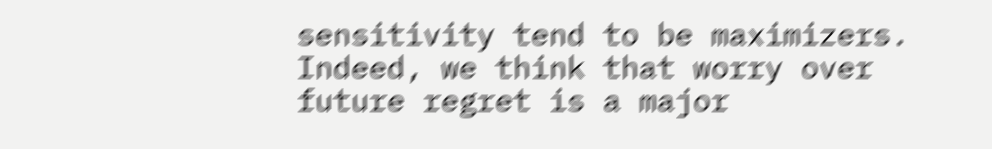sensitivity tend to be maximizers. Indeed, we think that worry over future regret is a major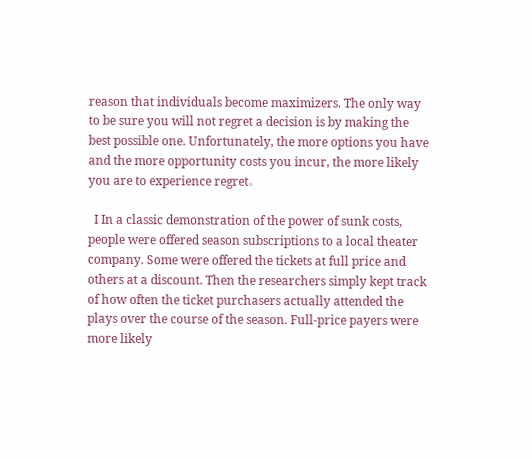reason that individuals become maximizers. The only way to be sure you will not regret a decision is by making the best possible one. Unfortunately, the more options you have and the more opportunity costs you incur, the more likely you are to experience regret。

  I In a classic demonstration of the power of sunk costs, people were offered season subscriptions to a local theater company. Some were offered the tickets at full price and others at a discount. Then the researchers simply kept track of how often the ticket purchasers actually attended the plays over the course of the season. Full-price payers were more likely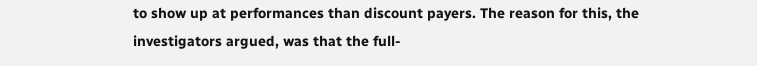to show up at performances than discount payers. The reason for this, the investigators argued, was that the full-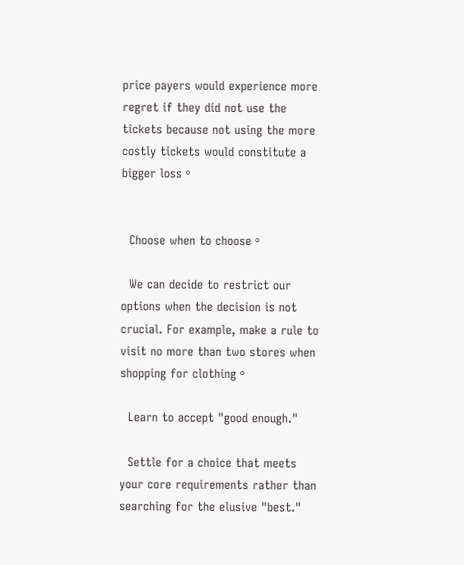price payers would experience more regret if they did not use the tickets because not using the more costly tickets would constitute a bigger loss。


  Choose when to choose。

  We can decide to restrict our options when the decision is not crucial. For example, make a rule to visit no more than two stores when shopping for clothing。

  Learn to accept "good enough."

  Settle for a choice that meets your core requirements rather than searching for the elusive "best."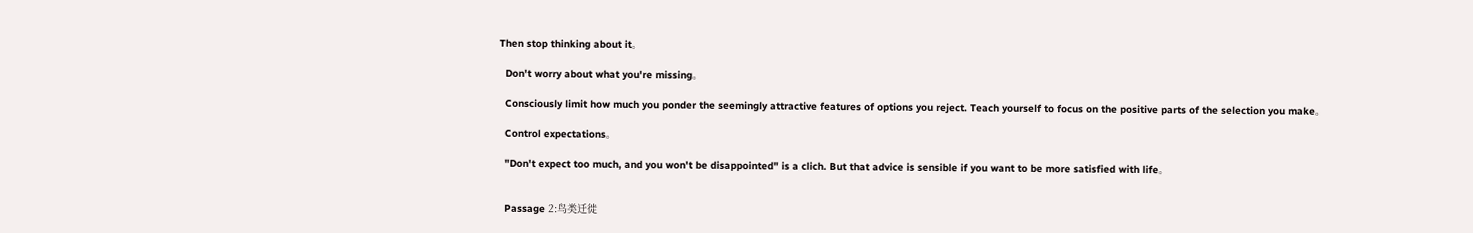Then stop thinking about it。

  Don't worry about what you're missing。

  Consciously limit how much you ponder the seemingly attractive features of options you reject. Teach yourself to focus on the positive parts of the selection you make。

  Control expectations。

  "Don't expect too much, and you won't be disappointed" is a clich. But that advice is sensible if you want to be more satisfied with life。


  Passage 2:鸟类迁徙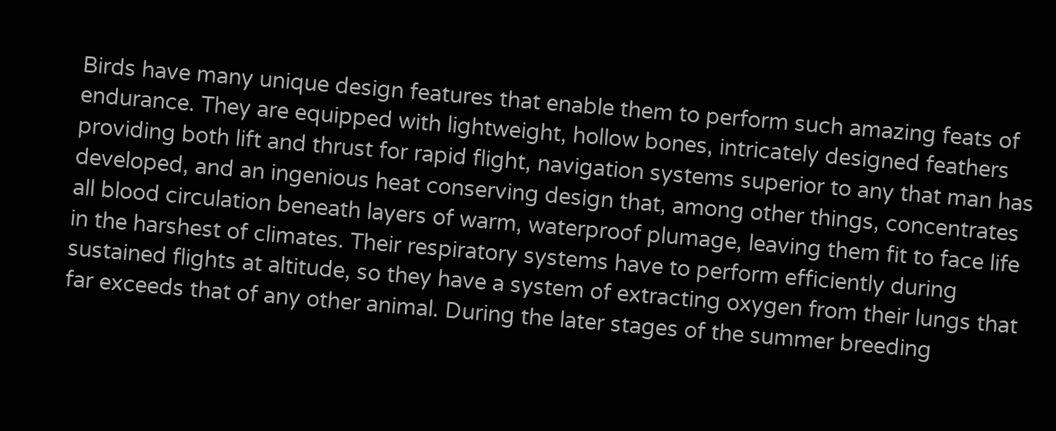Birds have many unique design features that enable them to perform such amazing feats of endurance. They are equipped with lightweight, hollow bones, intricately designed feathers providing both lift and thrust for rapid flight, navigation systems superior to any that man has developed, and an ingenious heat conserving design that, among other things, concentrates all blood circulation beneath layers of warm, waterproof plumage, leaving them fit to face life in the harshest of climates. Their respiratory systems have to perform efficiently during sustained flights at altitude, so they have a system of extracting oxygen from their lungs that far exceeds that of any other animal. During the later stages of the summer breeding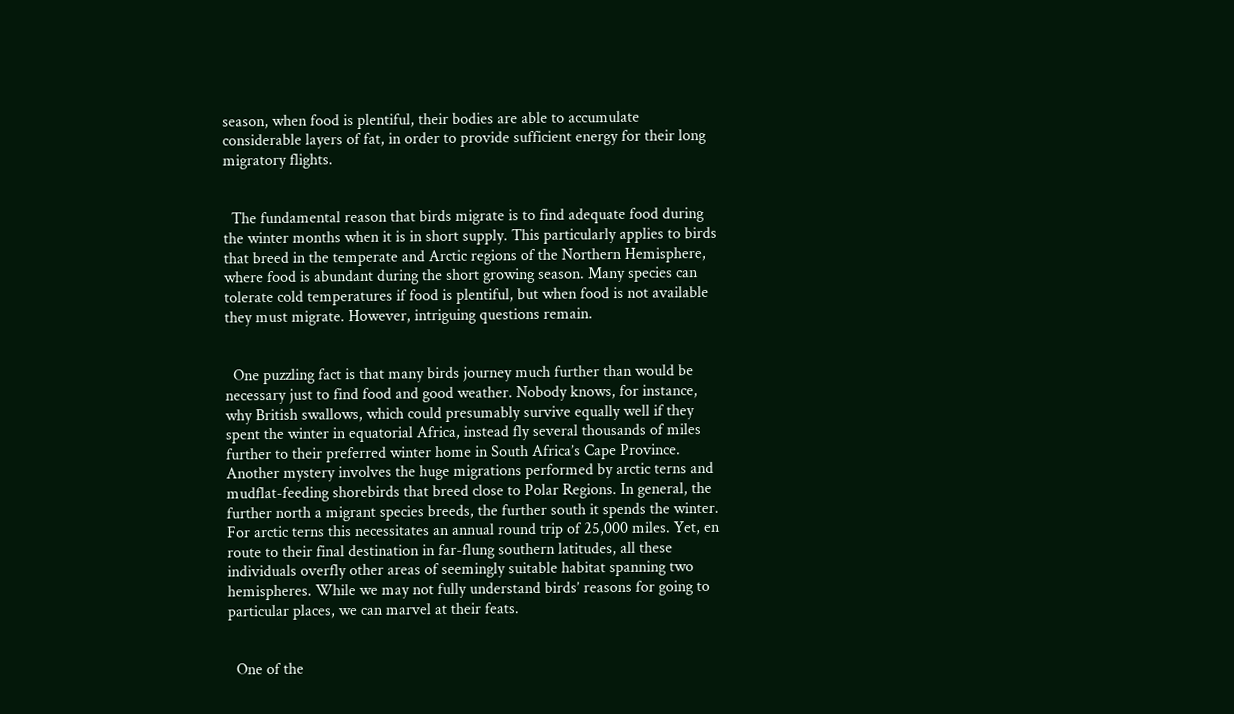season, when food is plentiful, their bodies are able to accumulate considerable layers of fat, in order to provide sufficient energy for their long migratory flights.


  The fundamental reason that birds migrate is to find adequate food during the winter months when it is in short supply. This particularly applies to birds that breed in the temperate and Arctic regions of the Northern Hemisphere, where food is abundant during the short growing season. Many species can tolerate cold temperatures if food is plentiful, but when food is not available they must migrate. However, intriguing questions remain.


  One puzzling fact is that many birds journey much further than would be necessary just to find food and good weather. Nobody knows, for instance, why British swallows, which could presumably survive equally well if they spent the winter in equatorial Africa, instead fly several thousands of miles further to their preferred winter home in South Africa’s Cape Province. Another mystery involves the huge migrations performed by arctic terns and mudflat-feeding shorebirds that breed close to Polar Regions. In general, the further north a migrant species breeds, the further south it spends the winter. For arctic terns this necessitates an annual round trip of 25,000 miles. Yet, en route to their final destination in far-flung southern latitudes, all these individuals overfly other areas of seemingly suitable habitat spanning two hemispheres. While we may not fully understand birds’ reasons for going to particular places, we can marvel at their feats.


  One of the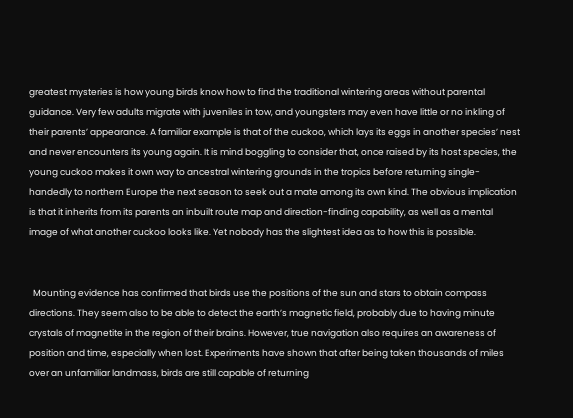greatest mysteries is how young birds know how to find the traditional wintering areas without parental guidance. Very few adults migrate with juveniles in tow, and youngsters may even have little or no inkling of their parents’ appearance. A familiar example is that of the cuckoo, which lays its eggs in another species’ nest and never encounters its young again. It is mind boggling to consider that, once raised by its host species, the young cuckoo makes it own way to ancestral wintering grounds in the tropics before returning single-handedly to northern Europe the next season to seek out a mate among its own kind. The obvious implication is that it inherits from its parents an inbuilt route map and direction-finding capability, as well as a mental image of what another cuckoo looks like. Yet nobody has the slightest idea as to how this is possible.


  Mounting evidence has confirmed that birds use the positions of the sun and stars to obtain compass directions. They seem also to be able to detect the earth’s magnetic field, probably due to having minute crystals of magnetite in the region of their brains. However, true navigation also requires an awareness of position and time, especially when lost. Experiments have shown that after being taken thousands of miles over an unfamiliar landmass, birds are still capable of returning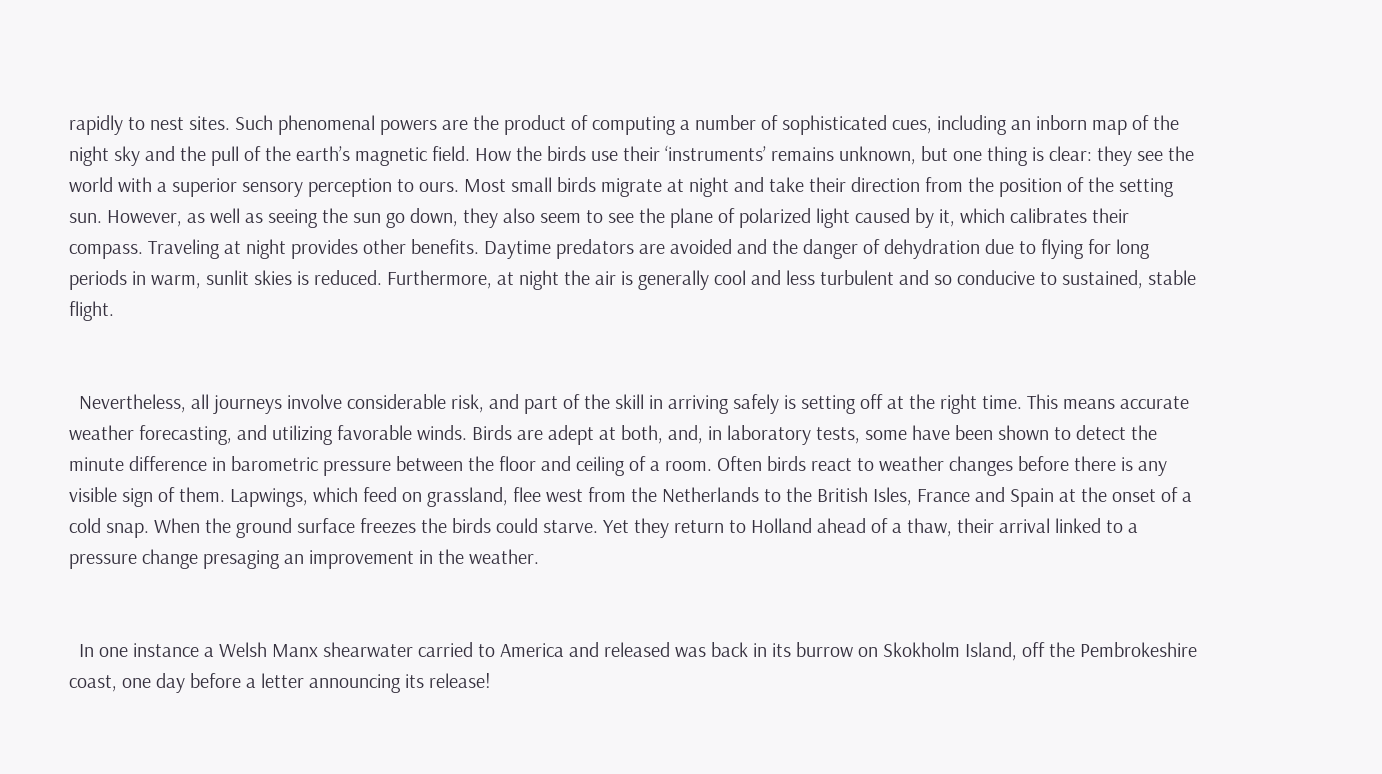rapidly to nest sites. Such phenomenal powers are the product of computing a number of sophisticated cues, including an inborn map of the night sky and the pull of the earth’s magnetic field. How the birds use their ‘instruments’ remains unknown, but one thing is clear: they see the world with a superior sensory perception to ours. Most small birds migrate at night and take their direction from the position of the setting sun. However, as well as seeing the sun go down, they also seem to see the plane of polarized light caused by it, which calibrates their compass. Traveling at night provides other benefits. Daytime predators are avoided and the danger of dehydration due to flying for long periods in warm, sunlit skies is reduced. Furthermore, at night the air is generally cool and less turbulent and so conducive to sustained, stable flight.


  Nevertheless, all journeys involve considerable risk, and part of the skill in arriving safely is setting off at the right time. This means accurate weather forecasting, and utilizing favorable winds. Birds are adept at both, and, in laboratory tests, some have been shown to detect the minute difference in barometric pressure between the floor and ceiling of a room. Often birds react to weather changes before there is any visible sign of them. Lapwings, which feed on grassland, flee west from the Netherlands to the British Isles, France and Spain at the onset of a cold snap. When the ground surface freezes the birds could starve. Yet they return to Holland ahead of a thaw, their arrival linked to a pressure change presaging an improvement in the weather.


  In one instance a Welsh Manx shearwater carried to America and released was back in its burrow on Skokholm Island, off the Pembrokeshire coast, one day before a letter announcing its release!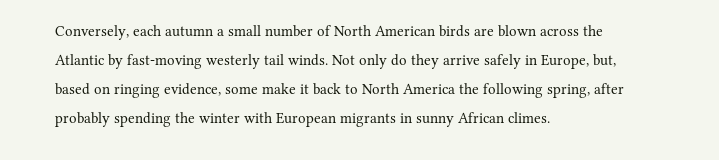Conversely, each autumn a small number of North American birds are blown across the Atlantic by fast-moving westerly tail winds. Not only do they arrive safely in Europe, but, based on ringing evidence, some make it back to North America the following spring, after probably spending the winter with European migrants in sunny African climes.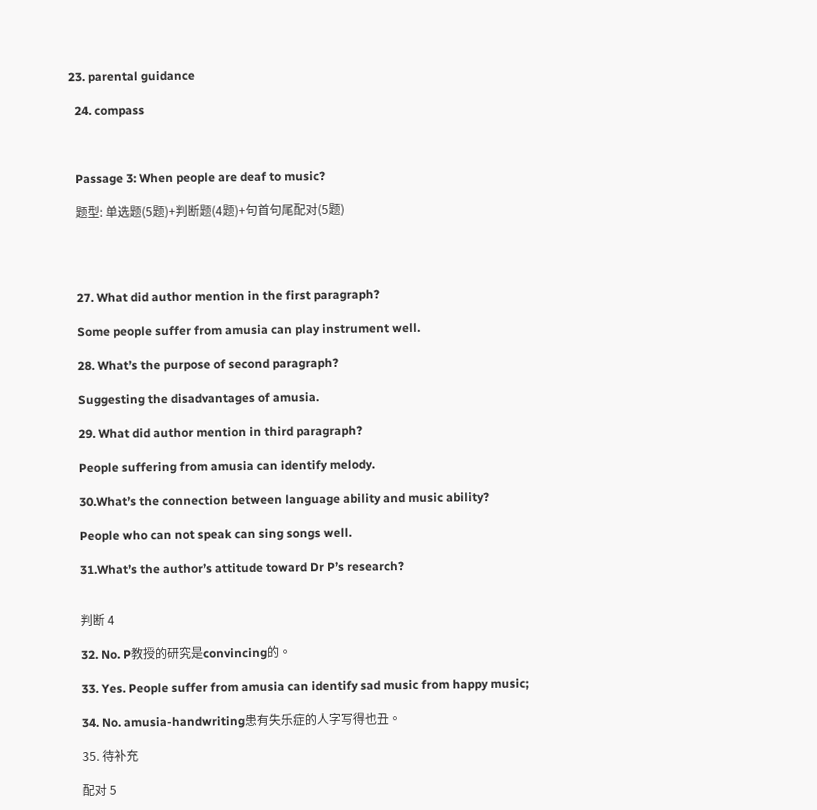23. parental guidance

  24. compass



  Passage 3: When people are deaf to music?

  题型: 单选题(5题)+判断题(4题)+句首句尾配对(5题)




  27. What did author mention in the first paragraph?

  Some people suffer from amusia can play instrument well.

  28. What’s the purpose of second paragraph?

  Suggesting the disadvantages of amusia.

  29. What did author mention in third paragraph?

  People suffering from amusia can identify melody.

  30.What’s the connection between language ability and music ability?

  People who can not speak can sing songs well.

  31.What’s the author’s attitude toward Dr P’s research?


  判断 4

  32. No. P教授的研究是convincing的。

  33. Yes. People suffer from amusia can identify sad music from happy music;

  34. No. amusia-handwriting患有失乐症的人字写得也丑。

  35. 待补充

  配对 5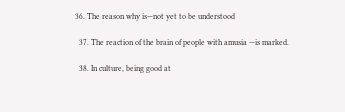36. The reason why is—not yet to be understood

  37. The reaction of the brain of people with amusia —is marked.

  38. In culture, being good at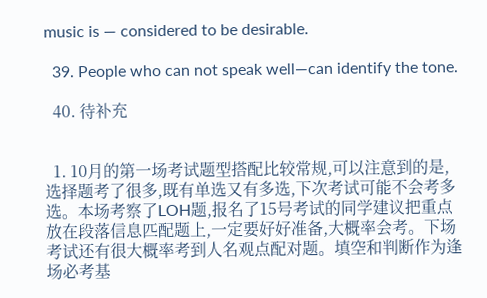music is — considered to be desirable.

  39. People who can not speak well—can identify the tone.

  40. 待补充


  1. 10月的第一场考试题型搭配比较常规,可以注意到的是,选择题考了很多,既有单选又有多选,下次考试可能不会考多选。本场考察了LOH题,报名了15号考试的同学建议把重点放在段落信息匹配题上,一定要好好准备,大概率会考。下场考试还有很大概率考到人名观点配对题。填空和判断作为逢场必考基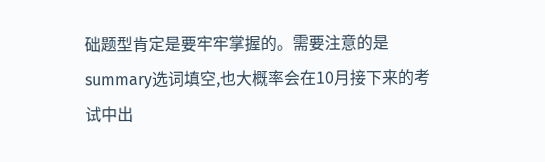础题型肯定是要牢牢掌握的。需要注意的是summary选词填空,也大概率会在10月接下来的考试中出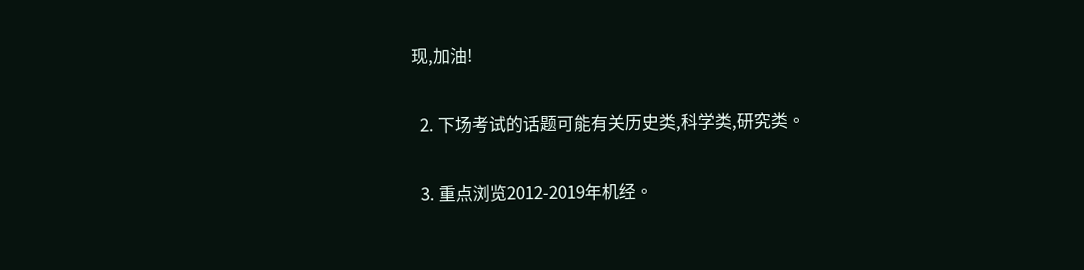现,加油!

  2. 下场考试的话题可能有关历史类,科学类,研究类。

  3. 重点浏览2012-2019年机经。